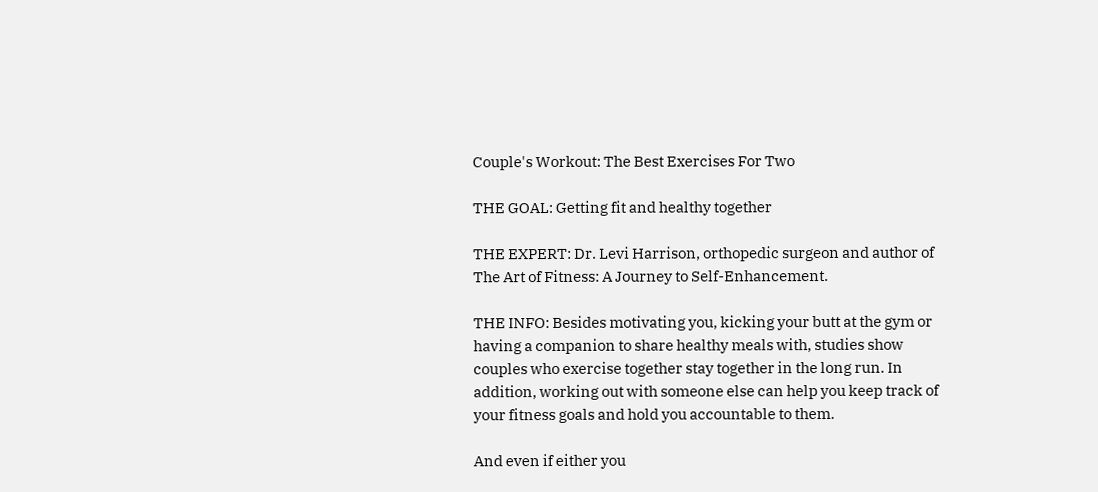Couple's Workout: The Best Exercises For Two

THE GOAL: Getting fit and healthy together

THE EXPERT: Dr. Levi Harrison, orthopedic surgeon and author of The Art of Fitness: A Journey to Self-Enhancement.

THE INFO: Besides motivating you, kicking your butt at the gym or having a companion to share healthy meals with, studies show couples who exercise together stay together in the long run. In addition, working out with someone else can help you keep track of your fitness goals and hold you accountable to them.

And even if either you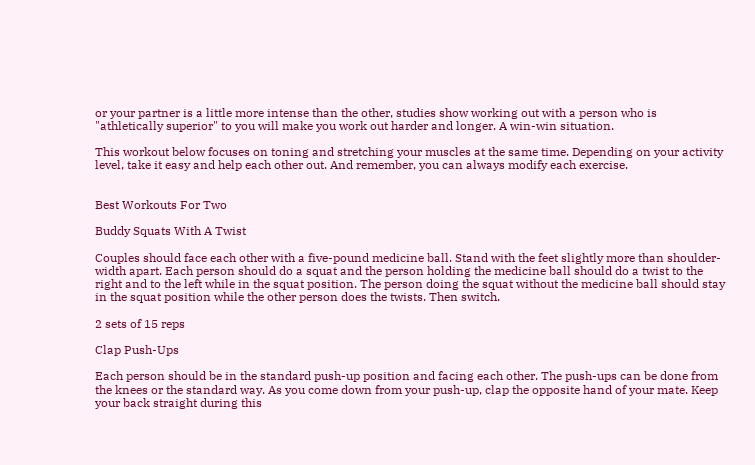or your partner is a little more intense than the other, studies show working out with a person who is "athletically superior" to you will make you work out harder and longer. A win-win situation.

This workout below focuses on toning and stretching your muscles at the same time. Depending on your activity level, take it easy and help each other out. And remember, you can always modify each exercise.


Best Workouts For Two

Buddy Squats With A Twist

Couples should face each other with a five-pound medicine ball. Stand with the feet slightly more than shoulder-width apart. Each person should do a squat and the person holding the medicine ball should do a twist to the right and to the left while in the squat position. The person doing the squat without the medicine ball should stay in the squat position while the other person does the twists. Then switch.

2 sets of 15 reps

Clap Push-Ups

Each person should be in the standard push-up position and facing each other. The push-ups can be done from the knees or the standard way. As you come down from your push-up, clap the opposite hand of your mate. Keep your back straight during this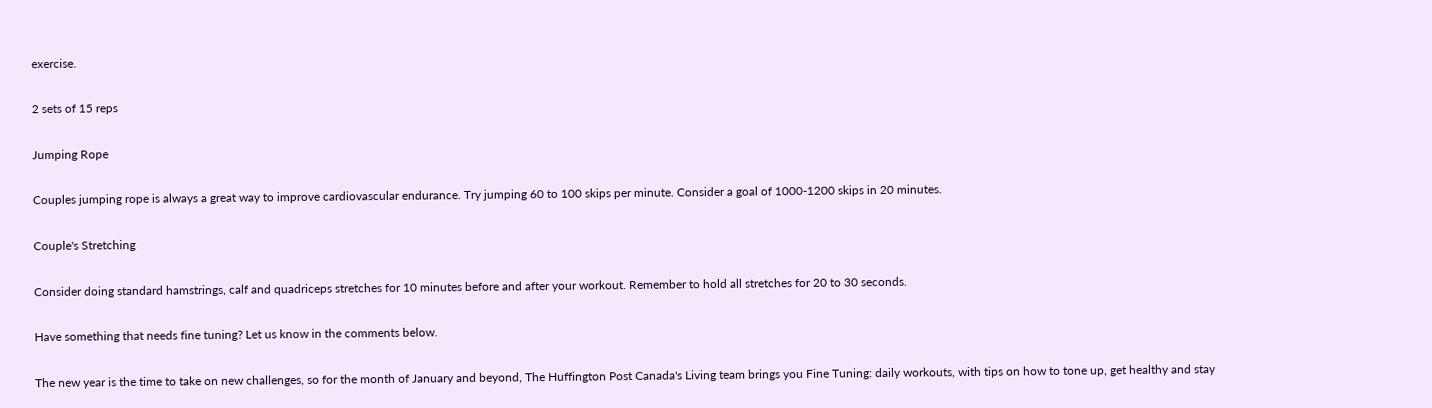exercise.

2 sets of 15 reps

Jumping Rope

Couples jumping rope is always a great way to improve cardiovascular endurance. Try jumping 60 to 100 skips per minute. Consider a goal of 1000-1200 skips in 20 minutes.

Couple's Stretching

Consider doing standard hamstrings, calf and quadriceps stretches for 10 minutes before and after your workout. Remember to hold all stretches for 20 to 30 seconds.

Have something that needs fine tuning? Let us know in the comments below.

The new year is the time to take on new challenges, so for the month of January and beyond, The Huffington Post Canada's Living team brings you Fine Tuning: daily workouts, with tips on how to tone up, get healthy and stay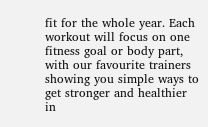fit for the whole year. Each workout will focus on one fitness goal or body part, with our favourite trainers showing you simple ways to get stronger and healthier in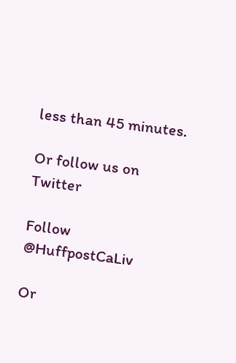less than 45 minutes.

Or follow us on Twitter

Follow @HuffpostCaLiv

Or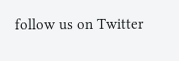follow us on Twitter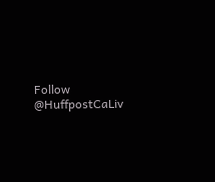Follow @HuffpostCaLiv